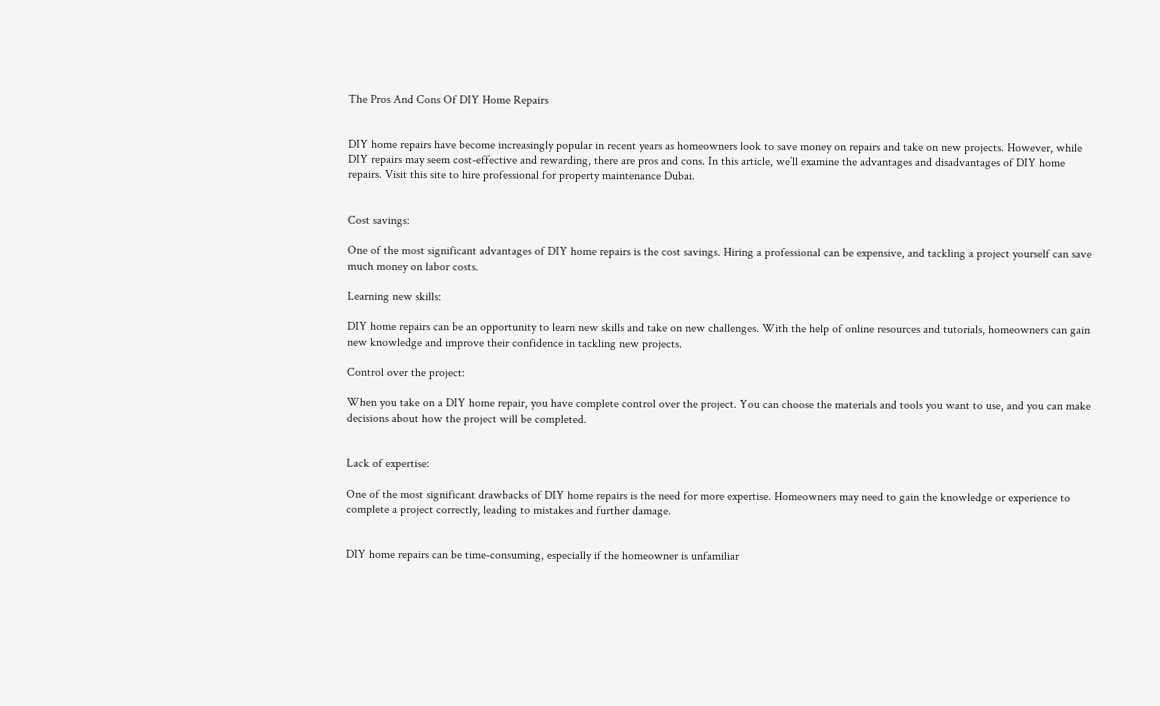The Pros And Cons Of DIY Home Repairs


DIY home repairs have become increasingly popular in recent years as homeowners look to save money on repairs and take on new projects. However, while DIY repairs may seem cost-effective and rewarding, there are pros and cons. In this article, we’ll examine the advantages and disadvantages of DIY home repairs. Visit this site to hire professional for property maintenance Dubai.


Cost savings:

One of the most significant advantages of DIY home repairs is the cost savings. Hiring a professional can be expensive, and tackling a project yourself can save much money on labor costs.

Learning new skills:

DIY home repairs can be an opportunity to learn new skills and take on new challenges. With the help of online resources and tutorials, homeowners can gain new knowledge and improve their confidence in tackling new projects.

Control over the project:

When you take on a DIY home repair, you have complete control over the project. You can choose the materials and tools you want to use, and you can make decisions about how the project will be completed.


Lack of expertise:

One of the most significant drawbacks of DIY home repairs is the need for more expertise. Homeowners may need to gain the knowledge or experience to complete a project correctly, leading to mistakes and further damage.


DIY home repairs can be time-consuming, especially if the homeowner is unfamiliar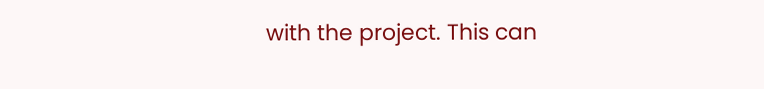with the project. This can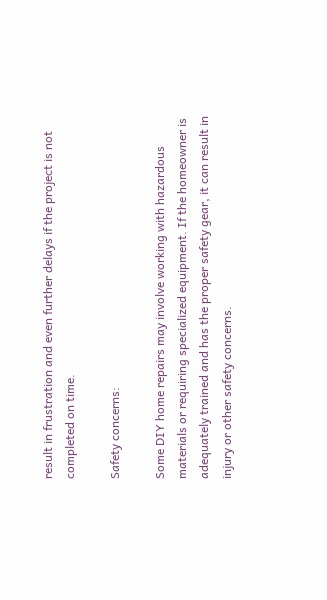result in frustration and even further delays if the project is not completed on time.

Safety concerns:

Some DIY home repairs may involve working with hazardous materials or requiring specialized equipment. If the homeowner is adequately trained and has the proper safety gear, it can result in injury or other safety concerns.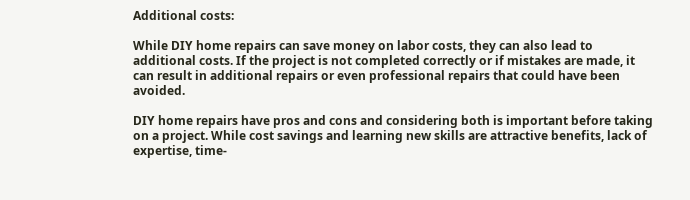Additional costs:

While DIY home repairs can save money on labor costs, they can also lead to additional costs. If the project is not completed correctly or if mistakes are made, it can result in additional repairs or even professional repairs that could have been avoided.

DIY home repairs have pros and cons and considering both is important before taking on a project. While cost savings and learning new skills are attractive benefits, lack of expertise, time-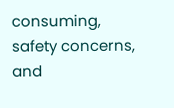consuming, safety concerns, and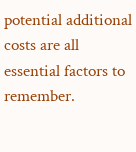potential additional costs are all essential factors to remember.